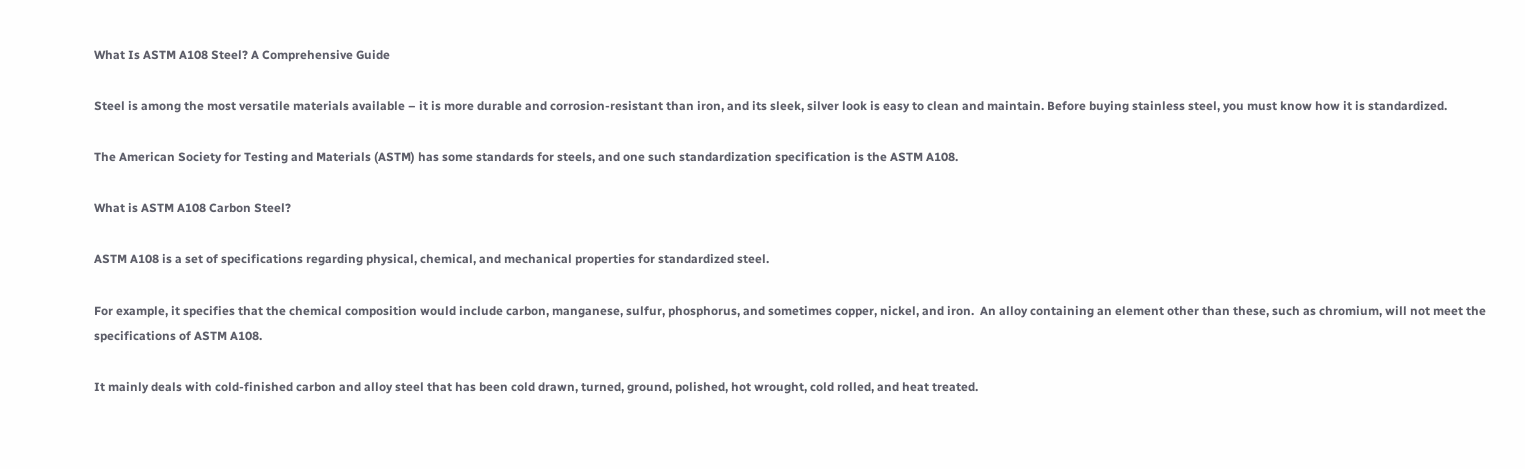What Is ASTM A108 Steel? A Comprehensive Guide

Steel is among the most versatile materials available – it is more durable and corrosion-resistant than iron, and its sleek, silver look is easy to clean and maintain. Before buying stainless steel, you must know how it is standardized.

The American Society for Testing and Materials (ASTM) has some standards for steels, and one such standardization specification is the ASTM A108.

What is ASTM A108 Carbon Steel?

ASTM A108 is a set of specifications regarding physical, chemical, and mechanical properties for standardized steel.

For example, it specifies that the chemical composition would include carbon, manganese, sulfur, phosphorus, and sometimes copper, nickel, and iron.  An alloy containing an element other than these, such as chromium, will not meet the specifications of ASTM A108.

It mainly deals with cold-finished carbon and alloy steel that has been cold drawn, turned, ground, polished, hot wrought, cold rolled, and heat treated.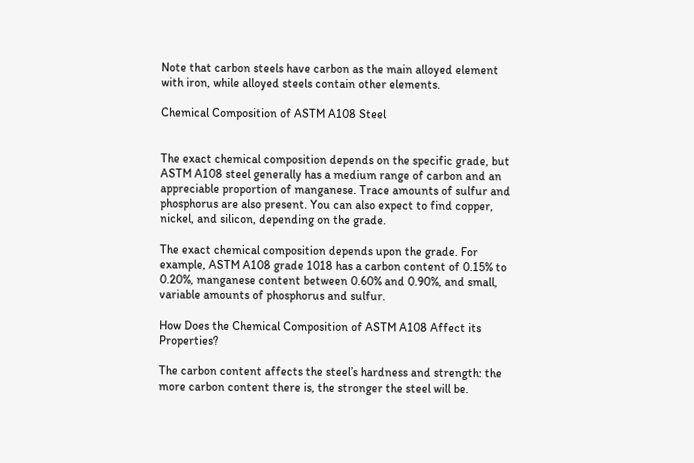Note that carbon steels have carbon as the main alloyed element with iron, while alloyed steels contain other elements.

Chemical Composition of ASTM A108 Steel


The exact chemical composition depends on the specific grade, but ASTM A108 steel generally has a medium range of carbon and an appreciable proportion of manganese. Trace amounts of sulfur and phosphorus are also present. You can also expect to find copper, nickel, and silicon, depending on the grade.

The exact chemical composition depends upon the grade. For example, ASTM A108 grade 1018 has a carbon content of 0.15% to 0.20%, manganese content between 0.60% and 0.90%, and small, variable amounts of phosphorus and sulfur.

How Does the Chemical Composition of ASTM A108 Affect its Properties?

The carbon content affects the steel’s hardness and strength: the more carbon content there is, the stronger the steel will be.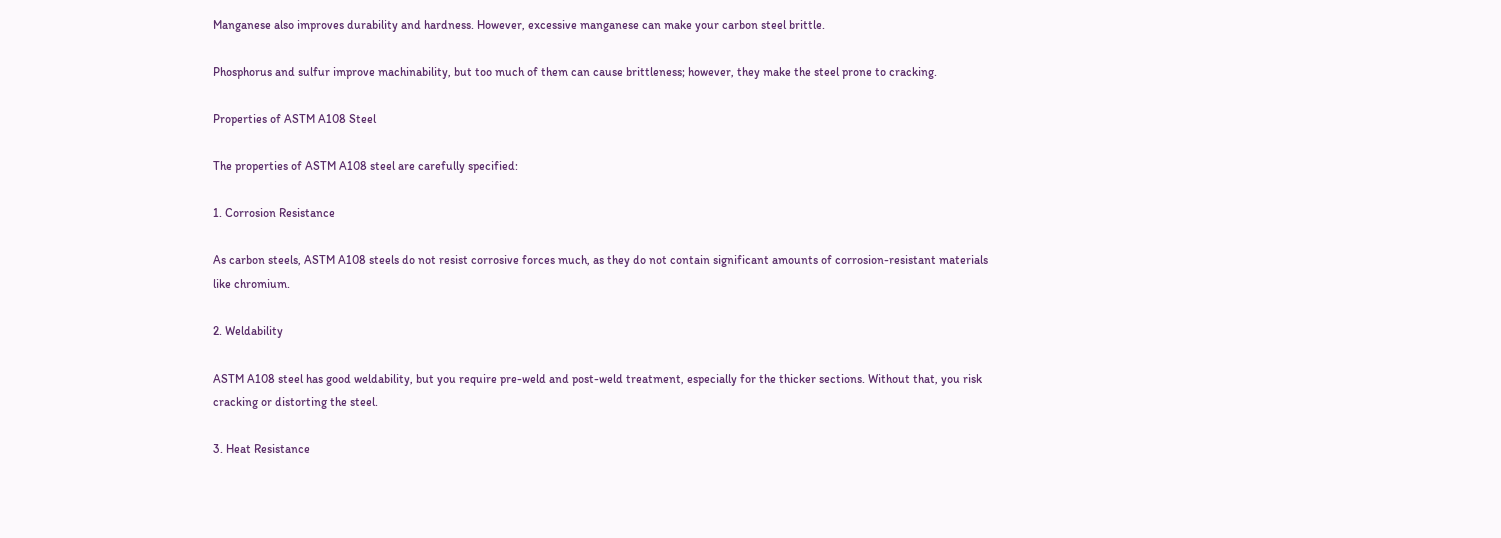Manganese also improves durability and hardness. However, excessive manganese can make your carbon steel brittle.

Phosphorus and sulfur improve machinability, but too much of them can cause brittleness; however, they make the steel prone to cracking.

Properties of ASTM A108 Steel

The properties of ASTM A108 steel are carefully specified:

1. Corrosion Resistance

As carbon steels, ASTM A108 steels do not resist corrosive forces much, as they do not contain significant amounts of corrosion-resistant materials like chromium.

2. Weldability

ASTM A108 steel has good weldability, but you require pre-weld and post-weld treatment, especially for the thicker sections. Without that, you risk cracking or distorting the steel.

3. Heat Resistance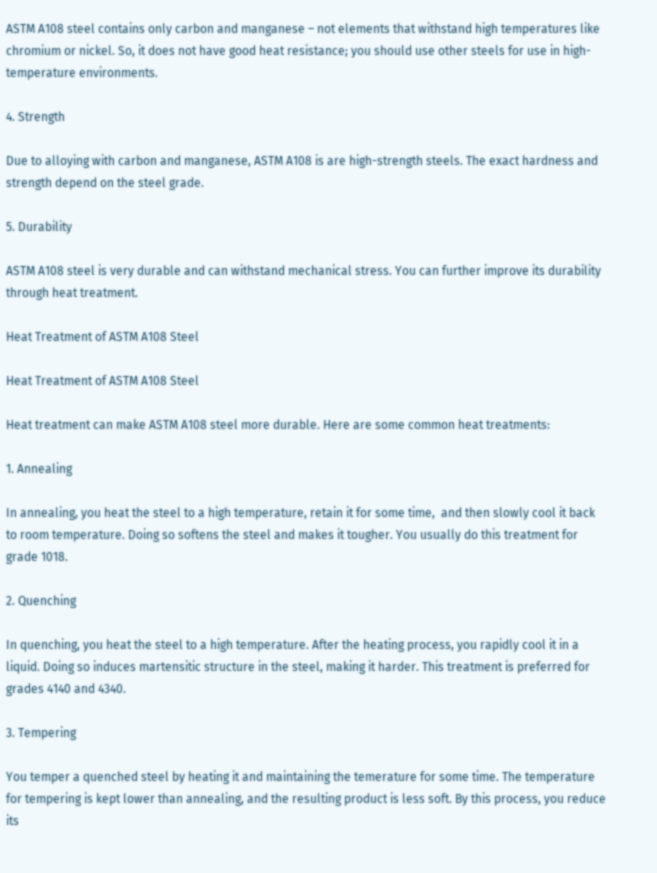ASTM A108 steel contains only carbon and manganese – not elements that withstand high temperatures like chromium or nickel. So, it does not have good heat resistance; you should use other steels for use in high-temperature environments.

4. Strength

Due to alloying with carbon and manganese, ASTM A108 is are high-strength steels. The exact hardness and strength depend on the steel grade.

5. Durability

ASTM A108 steel is very durable and can withstand mechanical stress. You can further improve its durability through heat treatment.

Heat Treatment of ASTM A108 Steel

Heat Treatment of ASTM A108 Steel

Heat treatment can make ASTM A108 steel more durable. Here are some common heat treatments:

1. Annealing

In annealing, you heat the steel to a high temperature, retain it for some time,  and then slowly cool it back to room temperature. Doing so softens the steel and makes it tougher. You usually do this treatment for grade 1018.

2. Quenching

In quenching, you heat the steel to a high temperature. After the heating process, you rapidly cool it in a liquid. Doing so induces martensitic structure in the steel, making it harder. This treatment is preferred for grades 4140 and 4340.

3. Tempering

You temper a quenched steel by heating it and maintaining the temerature for some time. The temperature for tempering is kept lower than annealing, and the resulting product is less soft. By this process, you reduce its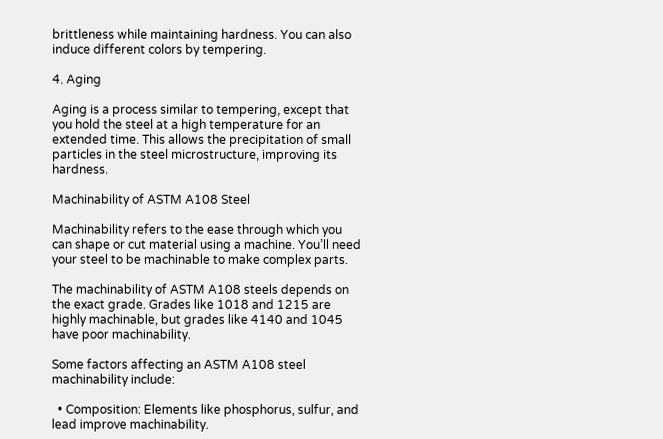brittleness while maintaining hardness. You can also induce different colors by tempering.

4. Aging

Aging is a process similar to tempering, except that you hold the steel at a high temperature for an extended time. This allows the precipitation of small particles in the steel microstructure, improving its hardness.

Machinability of ASTM A108 Steel

Machinability refers to the ease through which you can shape or cut material using a machine. You’ll need your steel to be machinable to make complex parts.

The machinability of ASTM A108 steels depends on the exact grade. Grades like 1018 and 1215 are highly machinable, but grades like 4140 and 1045 have poor machinability.

Some factors affecting an ASTM A108 steel machinability include:

  • Composition: Elements like phosphorus, sulfur, and lead improve machinability.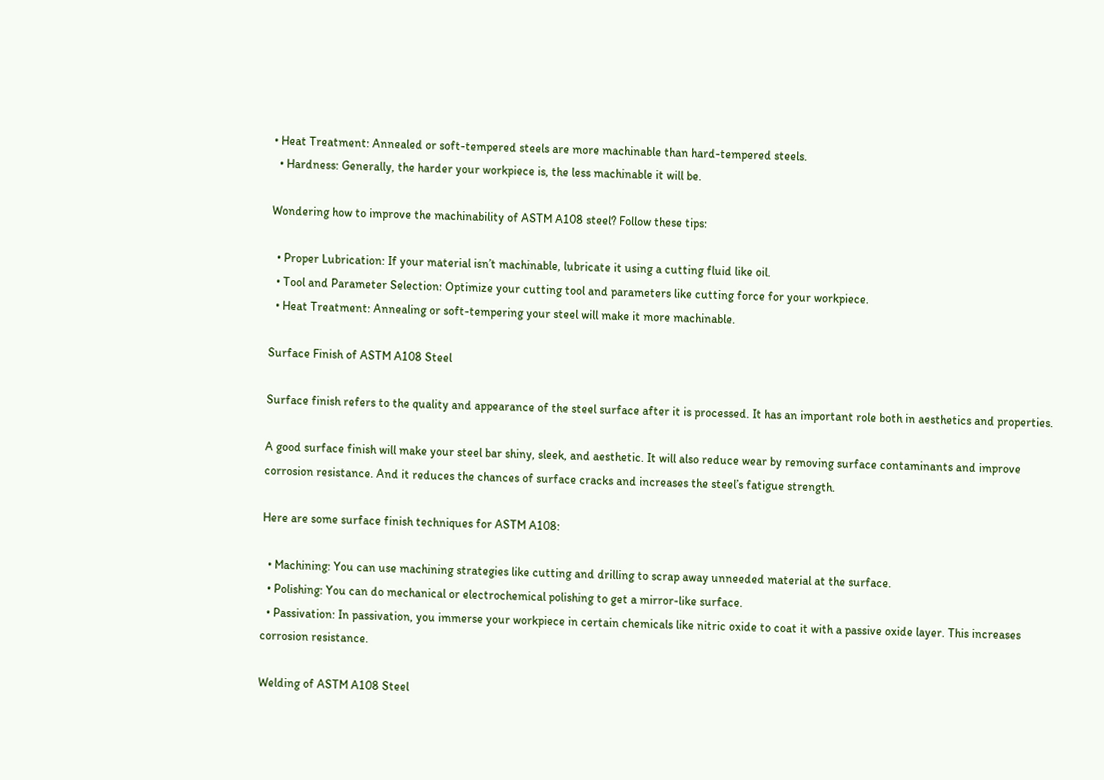• Heat Treatment: Annealed or soft-tempered steels are more machinable than hard-tempered steels.
  • Hardness: Generally, the harder your workpiece is, the less machinable it will be.

Wondering how to improve the machinability of ASTM A108 steel? Follow these tips:

  • Proper Lubrication: If your material isn’t machinable, lubricate it using a cutting fluid like oil.
  • Tool and Parameter Selection: Optimize your cutting tool and parameters like cutting force for your workpiece.
  • Heat Treatment: Annealing or soft-tempering your steel will make it more machinable.

Surface Finish of ASTM A108 Steel

Surface finish refers to the quality and appearance of the steel surface after it is processed. It has an important role both in aesthetics and properties.

A good surface finish will make your steel bar shiny, sleek, and aesthetic. It will also reduce wear by removing surface contaminants and improve corrosion resistance. And it reduces the chances of surface cracks and increases the steel’s fatigue strength.

Here are some surface finish techniques for ASTM A108:

  • Machining: You can use machining strategies like cutting and drilling to scrap away unneeded material at the surface.
  • Polishing: You can do mechanical or electrochemical polishing to get a mirror-like surface.
  • Passivation: In passivation, you immerse your workpiece in certain chemicals like nitric oxide to coat it with a passive oxide layer. This increases corrosion resistance.

Welding of ASTM A108 Steel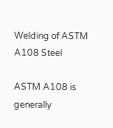Welding of ASTM A108 Steel

ASTM A108 is generally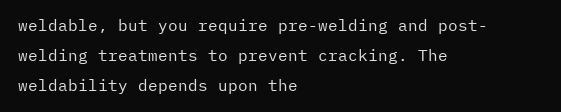weldable, but you require pre-welding and post-welding treatments to prevent cracking. The weldability depends upon the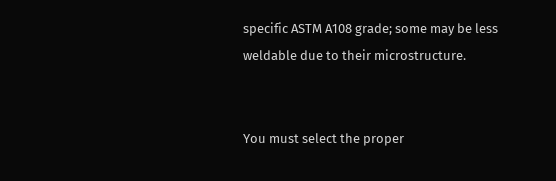specific ASTM A108 grade; some may be less weldable due to their microstructure.


You must select the proper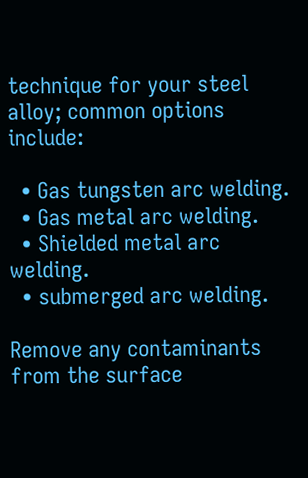technique for your steel alloy; common options include:

  • Gas tungsten arc welding.
  • Gas metal arc welding.
  • Shielded metal arc welding.
  • submerged arc welding.

Remove any contaminants from the surface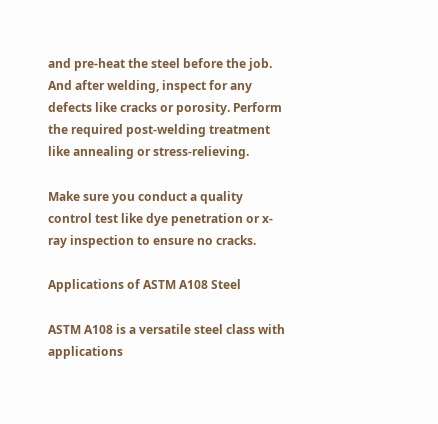and pre-heat the steel before the job. And after welding, inspect for any defects like cracks or porosity. Perform the required post-welding treatment like annealing or stress-relieving.

Make sure you conduct a quality control test like dye penetration or x-ray inspection to ensure no cracks.

Applications of ASTM A108 Steel

ASTM A108 is a versatile steel class with applications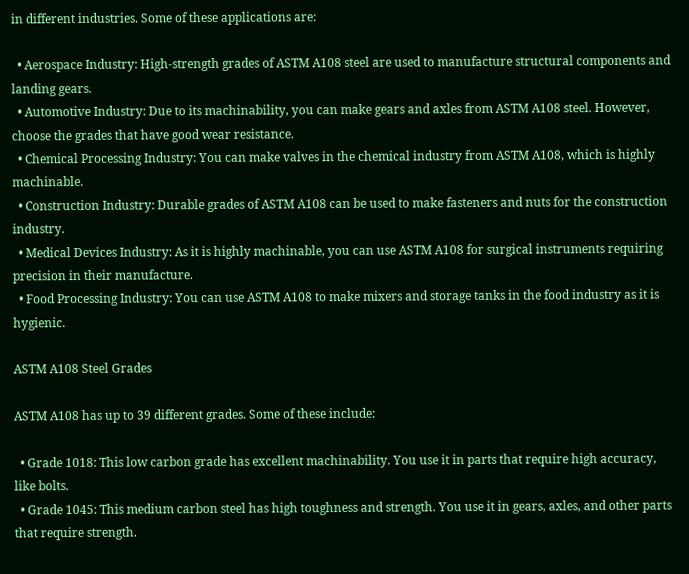in different industries. Some of these applications are:

  • Aerospace Industry: High-strength grades of ASTM A108 steel are used to manufacture structural components and landing gears.
  • Automotive Industry: Due to its machinability, you can make gears and axles from ASTM A108 steel. However, choose the grades that have good wear resistance.
  • Chemical Processing Industry: You can make valves in the chemical industry from ASTM A108, which is highly machinable.
  • Construction Industry: Durable grades of ASTM A108 can be used to make fasteners and nuts for the construction industry.
  • Medical Devices Industry: As it is highly machinable, you can use ASTM A108 for surgical instruments requiring precision in their manufacture.
  • Food Processing Industry: You can use ASTM A108 to make mixers and storage tanks in the food industry as it is hygienic.

ASTM A108 Steel Grades

ASTM A108 has up to 39 different grades. Some of these include:

  • Grade 1018: This low carbon grade has excellent machinability. You use it in parts that require high accuracy, like bolts.
  • Grade 1045: This medium carbon steel has high toughness and strength. You use it in gears, axles, and other parts that require strength.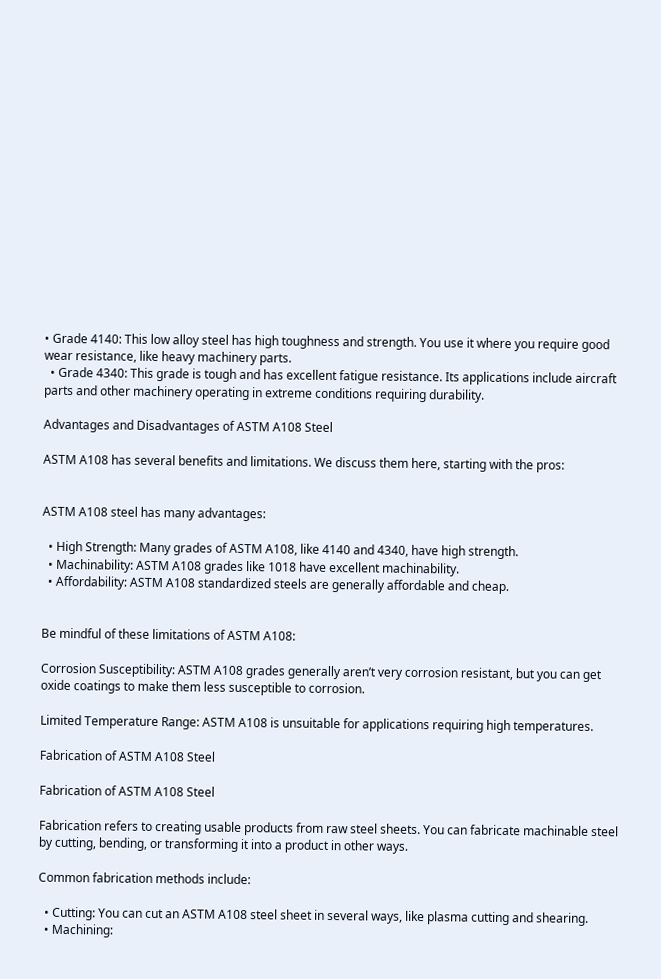• Grade 4140: This low alloy steel has high toughness and strength. You use it where you require good wear resistance, like heavy machinery parts.
  • Grade 4340: This grade is tough and has excellent fatigue resistance. Its applications include aircraft parts and other machinery operating in extreme conditions requiring durability.

Advantages and Disadvantages of ASTM A108 Steel

ASTM A108 has several benefits and limitations. We discuss them here, starting with the pros:


ASTM A108 steel has many advantages:

  • High Strength: Many grades of ASTM A108, like 4140 and 4340, have high strength.
  • Machinability: ASTM A108 grades like 1018 have excellent machinability.
  • Affordability: ASTM A108 standardized steels are generally affordable and cheap.


Be mindful of these limitations of ASTM A108:

Corrosion Susceptibility: ASTM A108 grades generally aren’t very corrosion resistant, but you can get oxide coatings to make them less susceptible to corrosion.

Limited Temperature Range: ASTM A108 is unsuitable for applications requiring high temperatures.

Fabrication of ASTM A108 Steel

Fabrication of ASTM A108 Steel

Fabrication refers to creating usable products from raw steel sheets. You can fabricate machinable steel by cutting, bending, or transforming it into a product in other ways.

Common fabrication methods include:

  • Cutting: You can cut an ASTM A108 steel sheet in several ways, like plasma cutting and shearing.
  • Machining: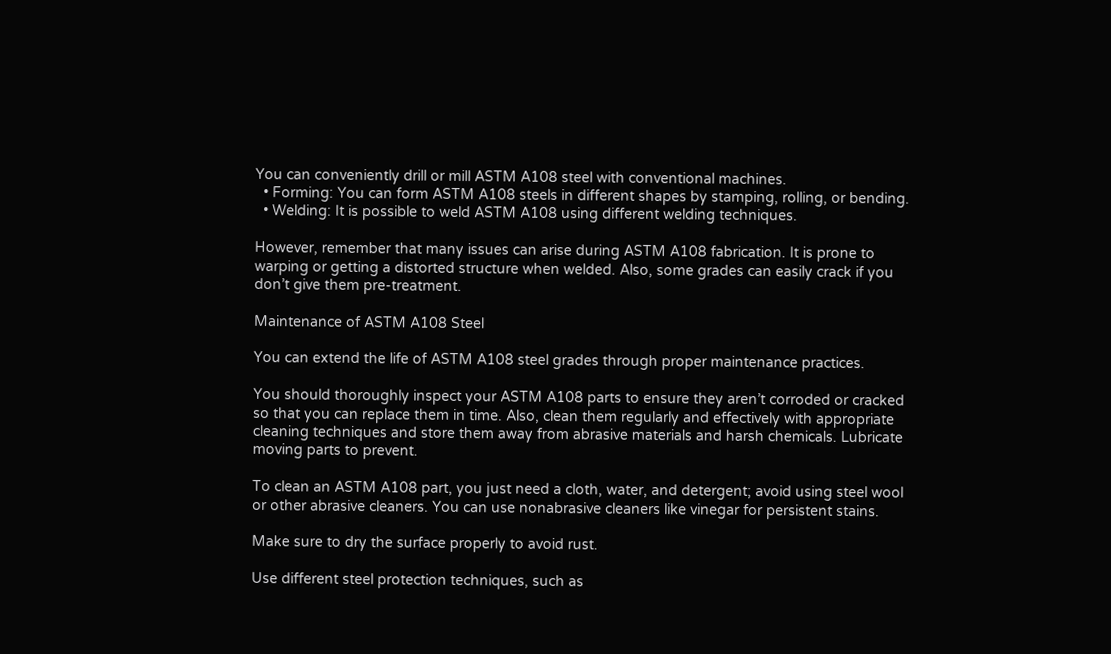You can conveniently drill or mill ASTM A108 steel with conventional machines.
  • Forming: You can form ASTM A108 steels in different shapes by stamping, rolling, or bending.
  • Welding: It is possible to weld ASTM A108 using different welding techniques.

However, remember that many issues can arise during ASTM A108 fabrication. It is prone to warping or getting a distorted structure when welded. Also, some grades can easily crack if you don’t give them pre-treatment.

Maintenance of ASTM A108 Steel

You can extend the life of ASTM A108 steel grades through proper maintenance practices.

You should thoroughly inspect your ASTM A108 parts to ensure they aren’t corroded or cracked so that you can replace them in time. Also, clean them regularly and effectively with appropriate cleaning techniques and store them away from abrasive materials and harsh chemicals. Lubricate moving parts to prevent.

To clean an ASTM A108 part, you just need a cloth, water, and detergent; avoid using steel wool or other abrasive cleaners. You can use nonabrasive cleaners like vinegar for persistent stains.

Make sure to dry the surface properly to avoid rust.

Use different steel protection techniques, such as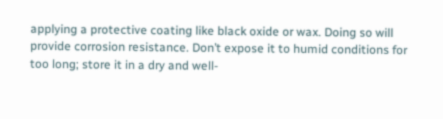applying a protective coating like black oxide or wax. Doing so will provide corrosion resistance. Don’t expose it to humid conditions for too long; store it in a dry and well-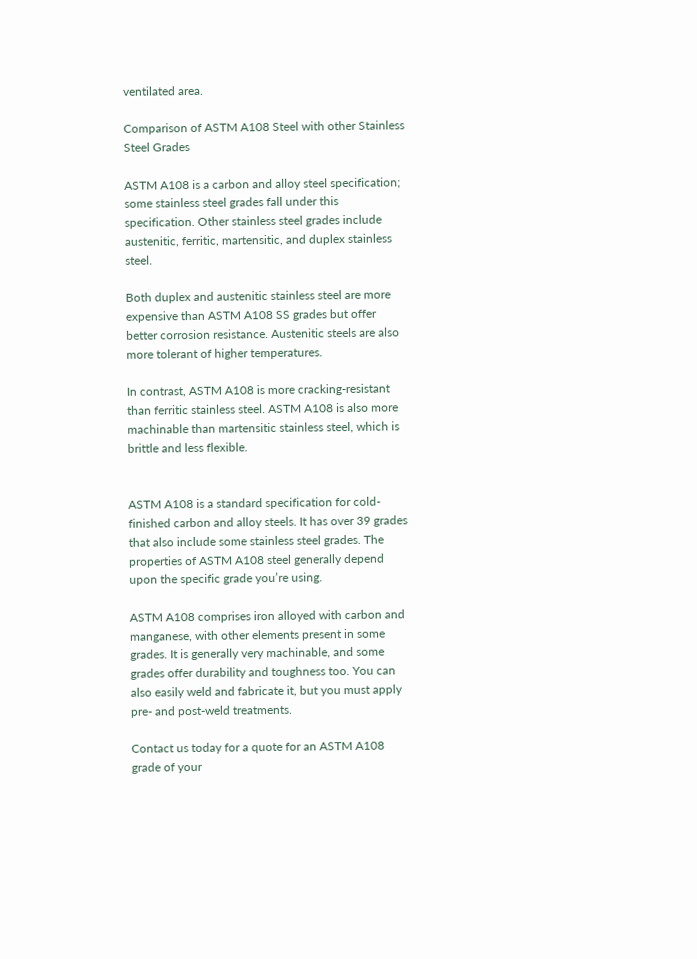ventilated area.

Comparison of ASTM A108 Steel with other Stainless Steel Grades

ASTM A108 is a carbon and alloy steel specification; some stainless steel grades fall under this specification. Other stainless steel grades include austenitic, ferritic, martensitic, and duplex stainless steel.

Both duplex and austenitic stainless steel are more expensive than ASTM A108 SS grades but offer better corrosion resistance. Austenitic steels are also more tolerant of higher temperatures.

In contrast, ASTM A108 is more cracking-resistant than ferritic stainless steel. ASTM A108 is also more machinable than martensitic stainless steel, which is brittle and less flexible.


ASTM A108 is a standard specification for cold-finished carbon and alloy steels. It has over 39 grades that also include some stainless steel grades. The properties of ASTM A108 steel generally depend upon the specific grade you’re using.

ASTM A108 comprises iron alloyed with carbon and manganese, with other elements present in some grades. It is generally very machinable, and some grades offer durability and toughness too. You can also easily weld and fabricate it, but you must apply pre- and post-weld treatments.

Contact us today for a quote for an ASTM A108 grade of your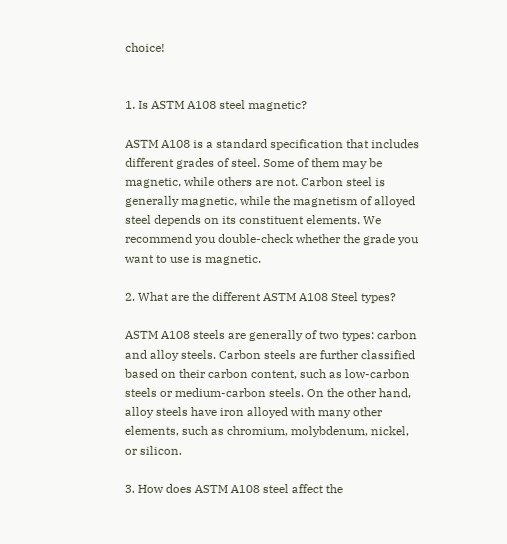choice!


1. Is ASTM A108 steel magnetic?

ASTM A108 is a standard specification that includes different grades of steel. Some of them may be magnetic, while others are not. Carbon steel is generally magnetic, while the magnetism of alloyed steel depends on its constituent elements. We recommend you double-check whether the grade you want to use is magnetic.

2. What are the different ASTM A108 Steel types?

ASTM A108 steels are generally of two types: carbon and alloy steels. Carbon steels are further classified based on their carbon content, such as low-carbon steels or medium-carbon steels. On the other hand, alloy steels have iron alloyed with many other elements, such as chromium, molybdenum, nickel, or silicon.

3. How does ASTM A108 steel affect the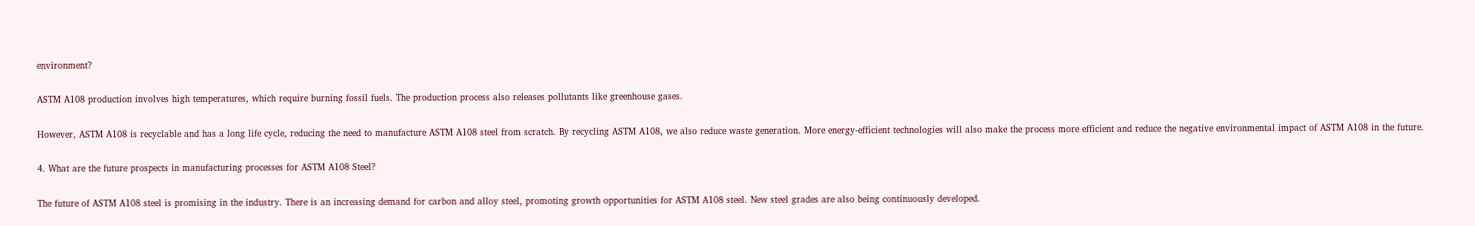environment?

ASTM A108 production involves high temperatures, which require burning fossil fuels. The production process also releases pollutants like greenhouse gases.

However, ASTM A108 is recyclable and has a long life cycle, reducing the need to manufacture ASTM A108 steel from scratch. By recycling ASTM A108, we also reduce waste generation. More energy-efficient technologies will also make the process more efficient and reduce the negative environmental impact of ASTM A108 in the future.

4. What are the future prospects in manufacturing processes for ASTM A108 Steel?

The future of ASTM A108 steel is promising in the industry. There is an increasing demand for carbon and alloy steel, promoting growth opportunities for ASTM A108 steel. New steel grades are also being continuously developed.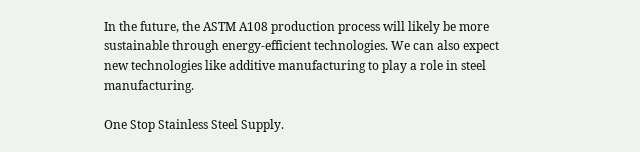In the future, the ASTM A108 production process will likely be more sustainable through energy-efficient technologies. We can also expect new technologies like additive manufacturing to play a role in steel manufacturing.

One Stop Stainless Steel Supply.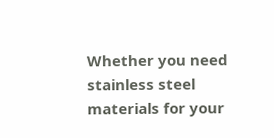Whether you need stainless steel materials for your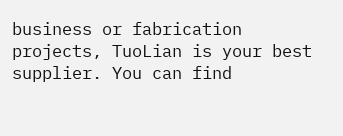business or fabrication projects, TuoLian is your best supplier. You can find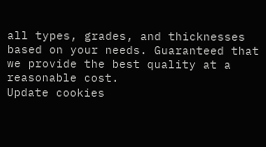all types, grades, and thicknesses based on your needs. Guaranteed that we provide the best quality at a reasonable cost.
Update cookies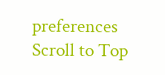preferences
Scroll to Top